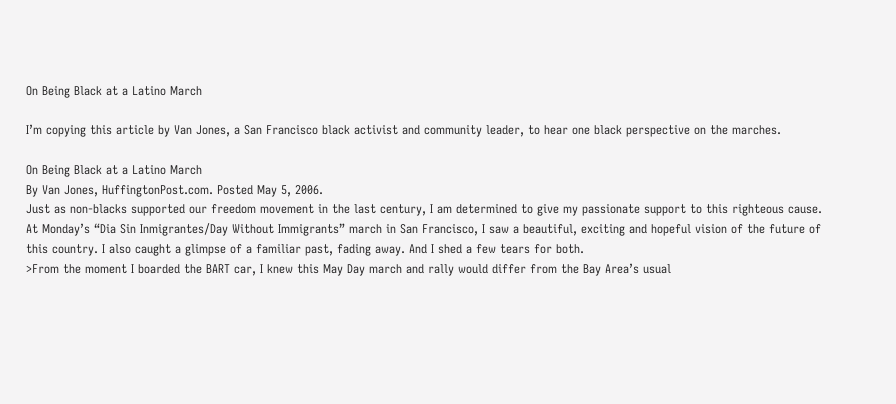On Being Black at a Latino March

I’m copying this article by Van Jones, a San Francisco black activist and community leader, to hear one black perspective on the marches.

On Being Black at a Latino March
By Van Jones, HuffingtonPost.com. Posted May 5, 2006.
Just as non-blacks supported our freedom movement in the last century, I am determined to give my passionate support to this righteous cause.
At Monday’s “Dia Sin Inmigrantes/Day Without Immigrants” march in San Francisco, I saw a beautiful, exciting and hopeful vision of the future of this country. I also caught a glimpse of a familiar past, fading away. And I shed a few tears for both.
>From the moment I boarded the BART car, I knew this May Day march and rally would differ from the Bay Area’s usual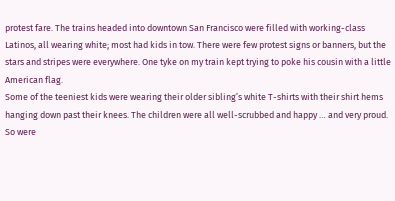protest fare. The trains headed into downtown San Francisco were filled with working-class Latinos, all wearing white; most had kids in tow. There were few protest signs or banners, but the stars and stripes were everywhere. One tyke on my train kept trying to poke his cousin with a little American flag.
Some of the teeniest kids were wearing their older sibling’s white T-shirts with their shirt hems hanging down past their knees. The children were all well-scrubbed and happy … and very proud.
So were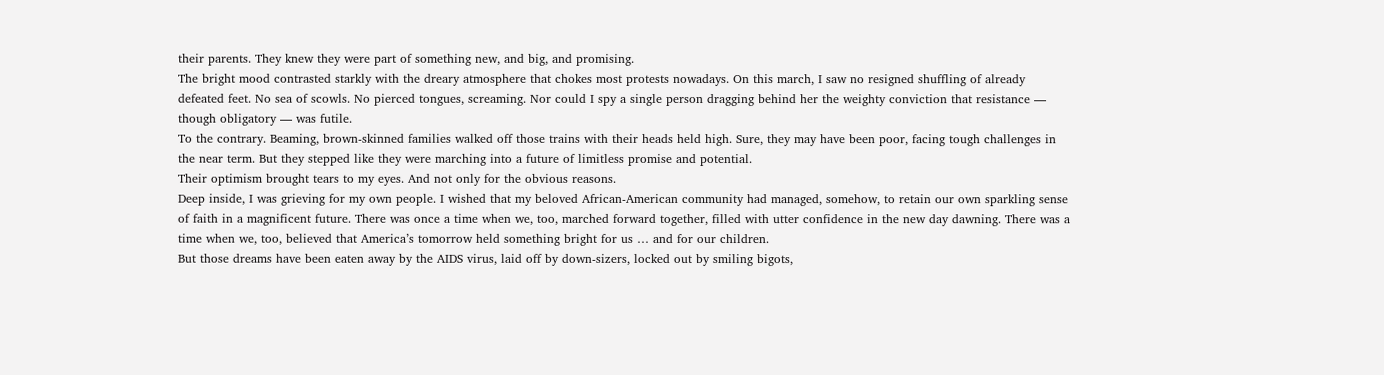their parents. They knew they were part of something new, and big, and promising.
The bright mood contrasted starkly with the dreary atmosphere that chokes most protests nowadays. On this march, I saw no resigned shuffling of already defeated feet. No sea of scowls. No pierced tongues, screaming. Nor could I spy a single person dragging behind her the weighty conviction that resistance — though obligatory — was futile.
To the contrary. Beaming, brown-skinned families walked off those trains with their heads held high. Sure, they may have been poor, facing tough challenges in the near term. But they stepped like they were marching into a future of limitless promise and potential.
Their optimism brought tears to my eyes. And not only for the obvious reasons.
Deep inside, I was grieving for my own people. I wished that my beloved African-American community had managed, somehow, to retain our own sparkling sense of faith in a magnificent future. There was once a time when we, too, marched forward together, filled with utter confidence in the new day dawning. There was a time when we, too, believed that America’s tomorrow held something bright for us … and for our children.
But those dreams have been eaten away by the AIDS virus, laid off by down-sizers, locked out by smiling bigots,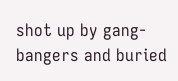shot up by gang-bangers and buried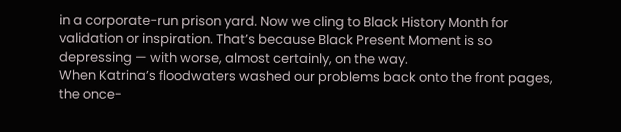in a corporate-run prison yard. Now we cling to Black History Month for validation or inspiration. That’s because Black Present Moment is so depressing — with worse, almost certainly, on the way.
When Katrina’s floodwaters washed our problems back onto the front pages, the once-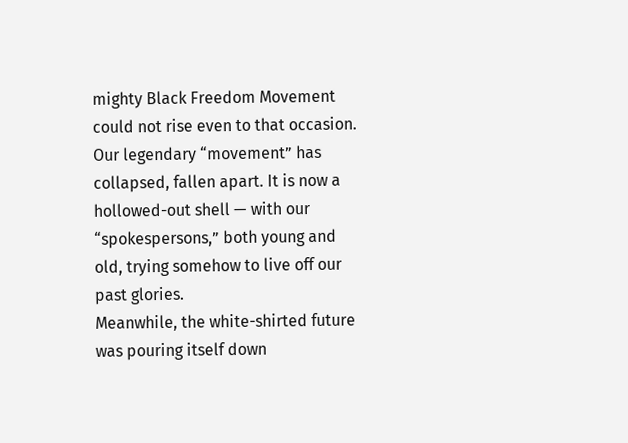mighty Black Freedom Movement could not rise even to that occasion. Our legendary “movement” has collapsed, fallen apart. It is now a hollowed-out shell — with our “spokespersons,” both young and old, trying somehow to live off our past glories.
Meanwhile, the white-shirted future was pouring itself down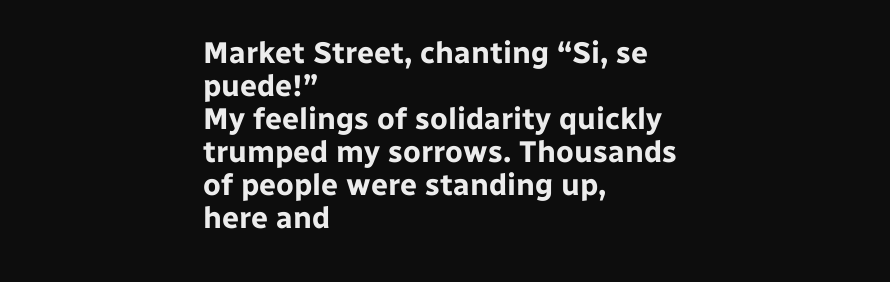Market Street, chanting “Si, se puede!”
My feelings of solidarity quickly trumped my sorrows. Thousands of people were standing up, here and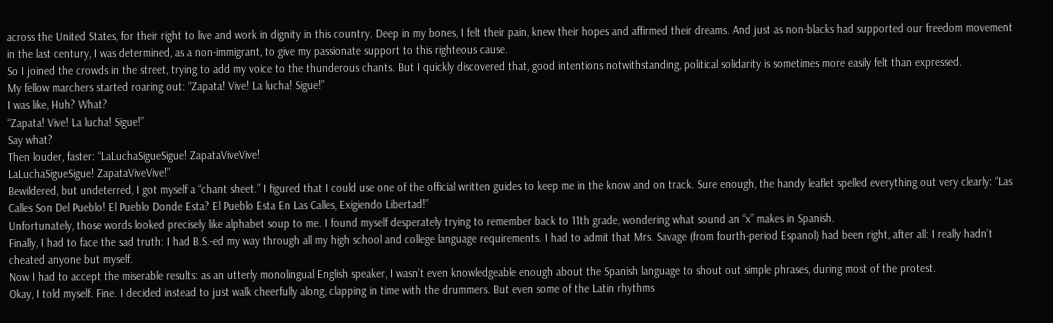across the United States, for their right to live and work in dignity in this country. Deep in my bones, I felt their pain, knew their hopes and affirmed their dreams. And just as non-blacks had supported our freedom movement in the last century, I was determined, as a non-immigrant, to give my passionate support to this righteous cause.
So I joined the crowds in the street, trying to add my voice to the thunderous chants. But I quickly discovered that, good intentions notwithstanding, political solidarity is sometimes more easily felt than expressed.
My fellow marchers started roaring out: “Zapata! Vive! La lucha! Sigue!”
I was like, Huh? What?
“Zapata! Vive! La lucha! Sigue!”
Say what?
Then louder, faster: “LaLuchaSigueSigue! ZapataViveVive!
LaLuchaSigueSigue! ZapataViveVive!”
Bewildered, but undeterred, I got myself a “chant sheet.” I figured that I could use one of the official written guides to keep me in the know and on track. Sure enough, the handy leaflet spelled everything out very clearly: “Las Calles Son Del Pueblo! El Pueblo Donde Esta? El Pueblo Esta En Las Calles, Exigiendo Libertad!”
Unfortunately, those words looked precisely like alphabet soup to me. I found myself desperately trying to remember back to 11th grade, wondering what sound an “x” makes in Spanish.
Finally, I had to face the sad truth: I had B.S.-ed my way through all my high school and college language requirements. I had to admit that Mrs. Savage (from fourth-period Espanol) had been right, after all: I really hadn’t cheated anyone but myself.
Now I had to accept the miserable results: as an utterly monolingual English speaker, I wasn’t even knowledgeable enough about the Spanish language to shout out simple phrases, during most of the protest.
Okay, I told myself. Fine. I decided instead to just walk cheerfully along, clapping in time with the drummers. But even some of the Latin rhythms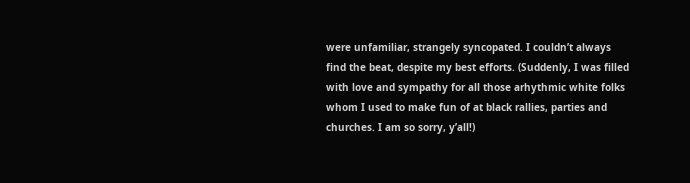were unfamiliar, strangely syncopated. I couldn’t always find the beat, despite my best efforts. (Suddenly, I was filled with love and sympathy for all those arhythmic white folks whom I used to make fun of at black rallies, parties and churches. I am so sorry, y’all!)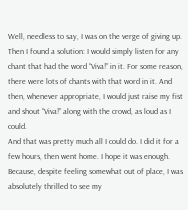Well, needless to say, I was on the verge of giving up. Then I found a solution: I would simply listen for any chant that had the word “Viva!” in it. For some reason, there were lots of chants with that word in it. And then, whenever appropriate, I would just raise my fist and shout “Viva!” along with the crowd, as loud as I could.
And that was pretty much all I could do. I did it for a few hours, then went home. I hope it was enough. Because, despite feeling somewhat out of place, I was absolutely thrilled to see my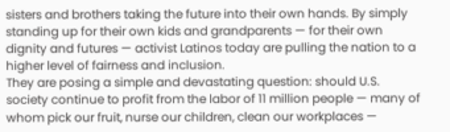sisters and brothers taking the future into their own hands. By simply standing up for their own kids and grandparents — for their own dignity and futures — activist Latinos today are pulling the nation to a higher level of fairness and inclusion.
They are posing a simple and devastating question: should U.S. society continue to profit from the labor of 11 million people — many of whom pick our fruit, nurse our children, clean our workplaces —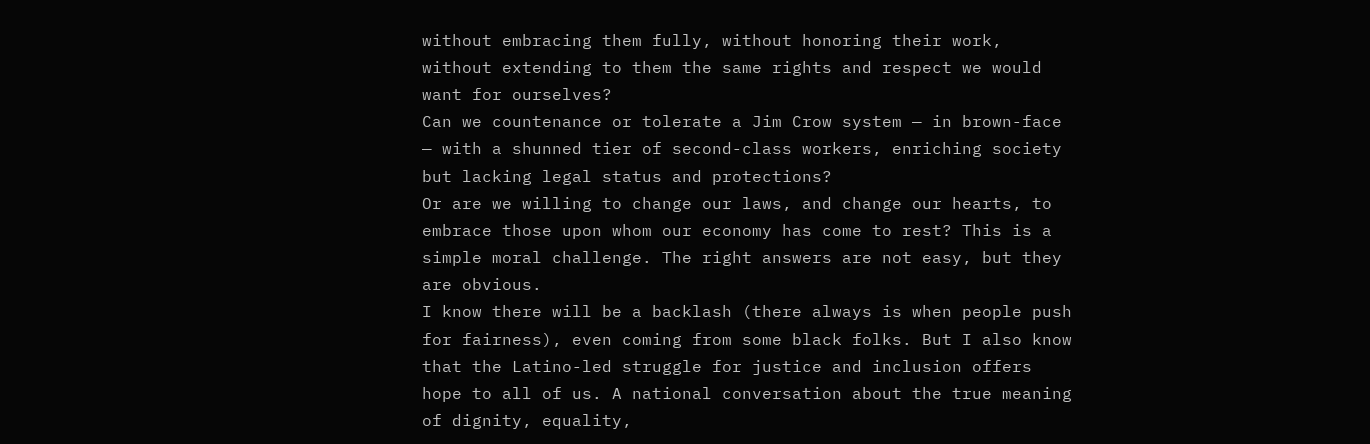without embracing them fully, without honoring their work, without extending to them the same rights and respect we would want for ourselves?
Can we countenance or tolerate a Jim Crow system — in brown-face — with a shunned tier of second-class workers, enriching society but lacking legal status and protections?
Or are we willing to change our laws, and change our hearts, to embrace those upon whom our economy has come to rest? This is a simple moral challenge. The right answers are not easy, but they are obvious.
I know there will be a backlash (there always is when people push for fairness), even coming from some black folks. But I also know that the Latino-led struggle for justice and inclusion offers hope to all of us. A national conversation about the true meaning of dignity, equality,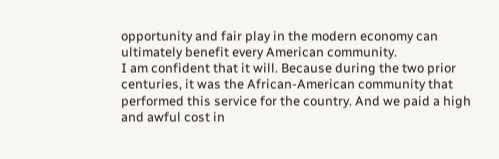opportunity and fair play in the modern economy can ultimately benefit every American community.
I am confident that it will. Because during the two prior centuries, it was the African-American community that performed this service for the country. And we paid a high and awful cost in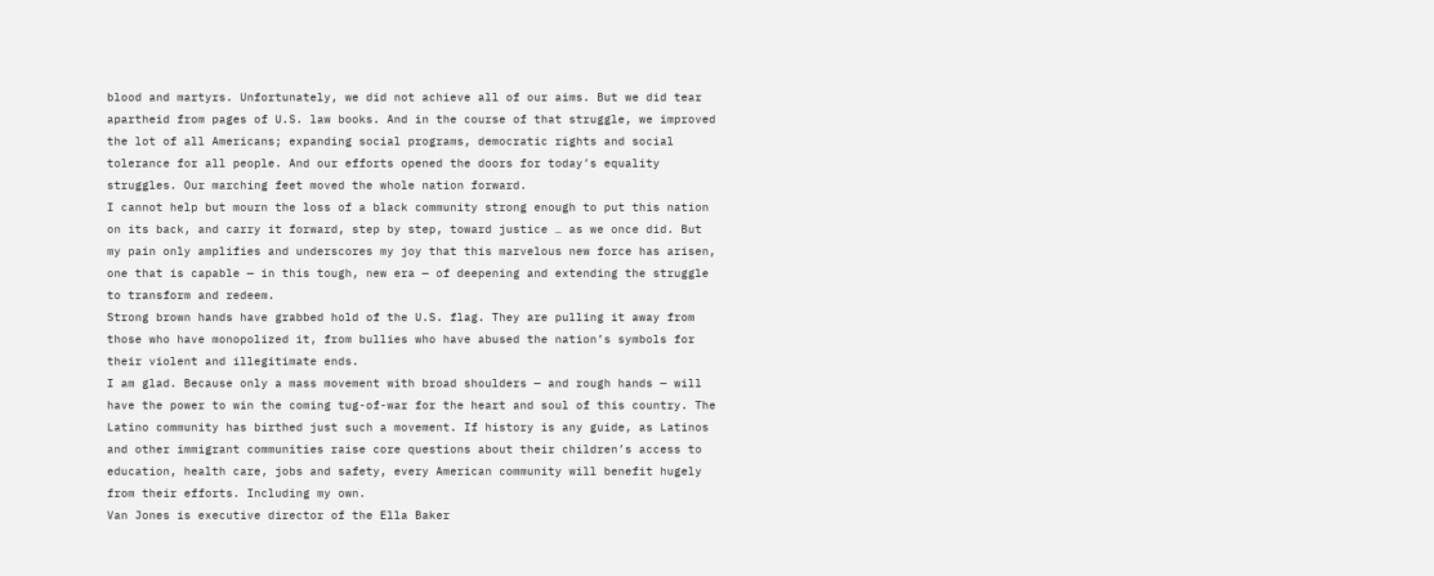blood and martyrs. Unfortunately, we did not achieve all of our aims. But we did tear apartheid from pages of U.S. law books. And in the course of that struggle, we improved the lot of all Americans; expanding social programs, democratic rights and social tolerance for all people. And our efforts opened the doors for today’s equality struggles. Our marching feet moved the whole nation forward.
I cannot help but mourn the loss of a black community strong enough to put this nation on its back, and carry it forward, step by step, toward justice … as we once did. But my pain only amplifies and underscores my joy that this marvelous new force has arisen, one that is capable — in this tough, new era — of deepening and extending the struggle to transform and redeem.
Strong brown hands have grabbed hold of the U.S. flag. They are pulling it away from those who have monopolized it, from bullies who have abused the nation’s symbols for their violent and illegitimate ends.
I am glad. Because only a mass movement with broad shoulders — and rough hands — will have the power to win the coming tug-of-war for the heart and soul of this country. The Latino community has birthed just such a movement. If history is any guide, as Latinos and other immigrant communities raise core questions about their children’s access to education, health care, jobs and safety, every American community will benefit hugely from their efforts. Including my own.
Van Jones is executive director of the Ella Baker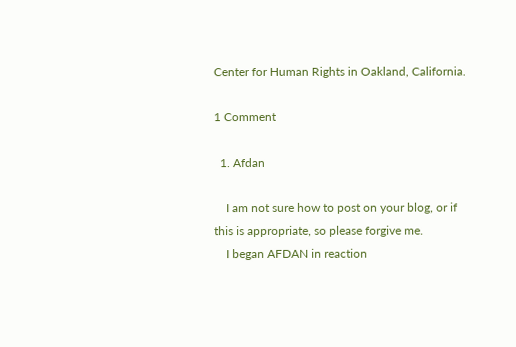Center for Human Rights in Oakland, California.

1 Comment

  1. Afdan

    I am not sure how to post on your blog, or if this is appropriate, so please forgive me.
    I began AFDAN in reaction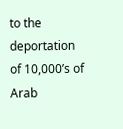to the deportation of 10,000’s of Arab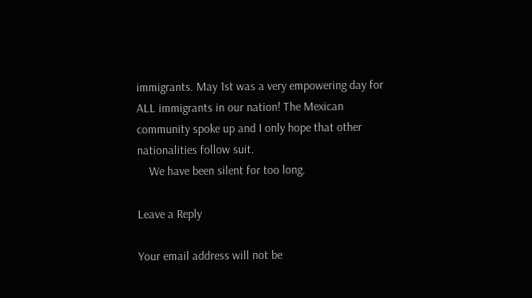immigrants. May 1st was a very empowering day for ALL immigrants in our nation! The Mexican community spoke up and I only hope that other nationalities follow suit.
    We have been silent for too long.

Leave a Reply

Your email address will not be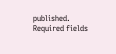published. Required fields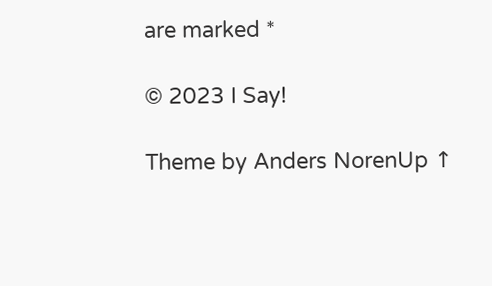are marked *

© 2023 I Say!

Theme by Anders NorenUp ↑